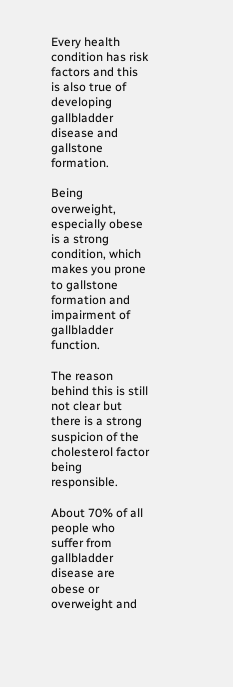Every health condition has risk factors and this is also true of developing gallbladder disease and gallstone formation.

Being overweight, especially obese is a strong condition, which makes you prone to gallstone formation and impairment of gallbladder function.

The reason behind this is still not clear but there is a strong suspicion of the cholesterol factor being responsible.

About 70% of all people who suffer from gallbladder disease are obese or overweight and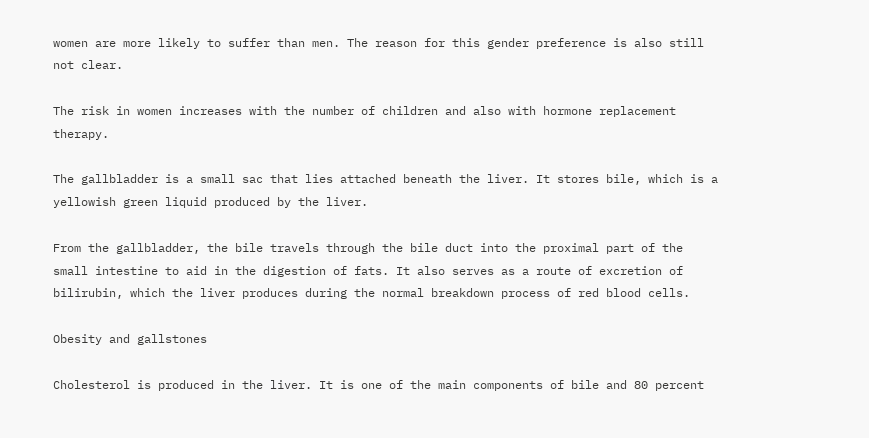women are more likely to suffer than men. The reason for this gender preference is also still not clear.

The risk in women increases with the number of children and also with hormone replacement therapy.

The gallbladder is a small sac that lies attached beneath the liver. It stores bile, which is a yellowish green liquid produced by the liver.

From the gallbladder, the bile travels through the bile duct into the proximal part of the small intestine to aid in the digestion of fats. It also serves as a route of excretion of bilirubin, which the liver produces during the normal breakdown process of red blood cells.

Obesity and gallstones

Cholesterol is produced in the liver. It is one of the main components of bile and 80 percent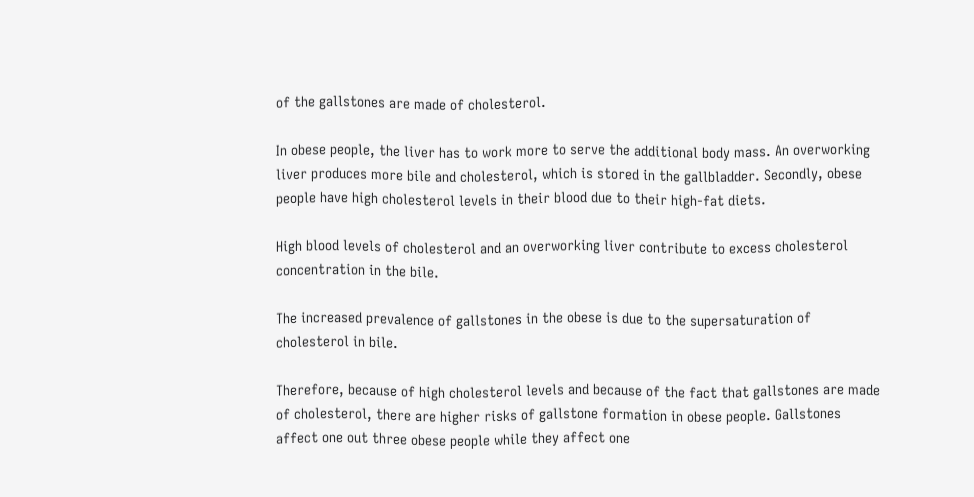of the gallstones are made of cholesterol.

In obese people, the liver has to work more to serve the additional body mass. An overworking liver produces more bile and cholesterol, which is stored in the gallbladder. Secondly, obese people have high cholesterol levels in their blood due to their high-fat diets.

High blood levels of cholesterol and an overworking liver contribute to excess cholesterol concentration in the bile.

The increased prevalence of gallstones in the obese is due to the supersaturation of cholesterol in bile.

Therefore, because of high cholesterol levels and because of the fact that gallstones are made of cholesterol, there are higher risks of gallstone formation in obese people. Gallstones affect one out three obese people while they affect one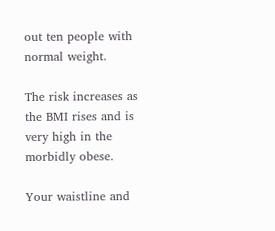out ten people with normal weight.

The risk increases as the BMI rises and is very high in the morbidly obese.

Your waistline and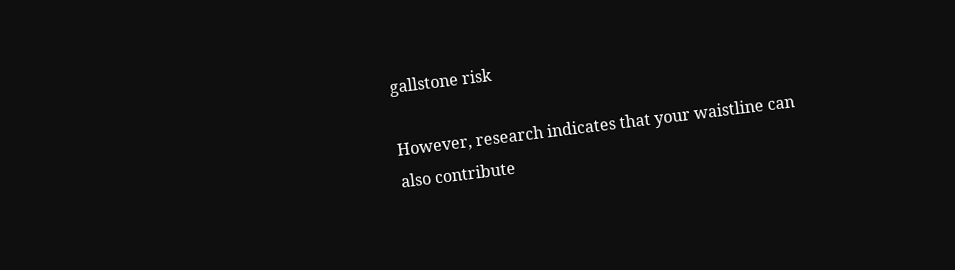gallstone risk

However, research indicates that your waistline can also contribute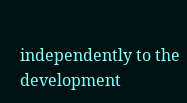independently to the development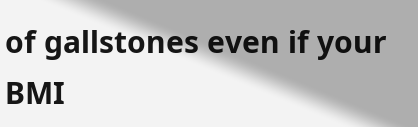of gallstones even if your BMI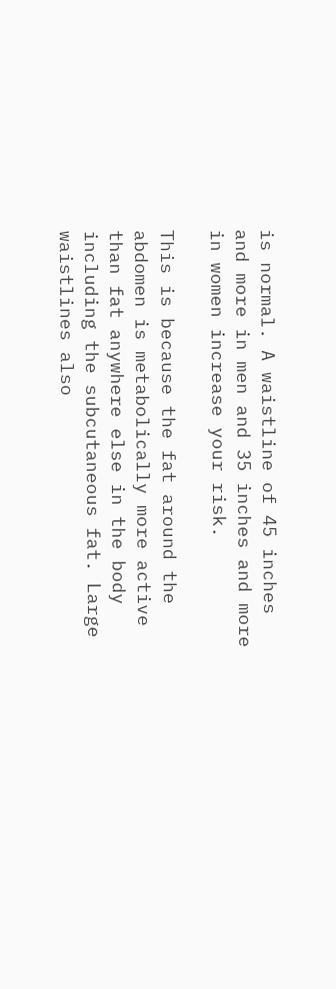is normal. A waistline of 45 inches and more in men and 35 inches and more in women increase your risk.

This is because the fat around the abdomen is metabolically more active than fat anywhere else in the body including the subcutaneous fat. Large waistlines also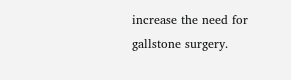increase the need for gallstone surgery.